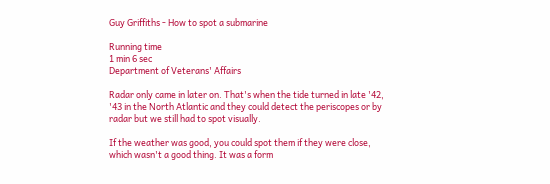Guy Griffiths - How to spot a submarine

Running time
1 min 6 sec
Department of Veterans' Affairs

Radar only came in later on. That's when the tide turned in late '42, '43 in the North Atlantic and they could detect the periscopes or by radar but we still had to spot visually.

If the weather was good, you could spot them if they were close, which wasn't a good thing. It was a form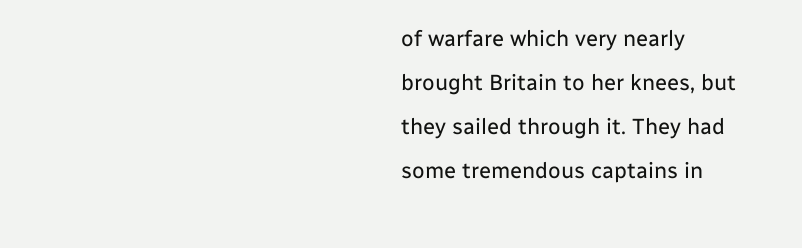of warfare which very nearly brought Britain to her knees, but they sailed through it. They had some tremendous captains in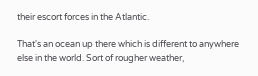their escort forces in the Atlantic.

That's an ocean up there which is different to anywhere else in the world. Sort of rougher weather,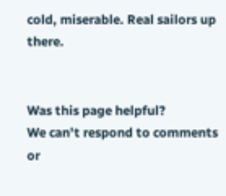cold, miserable. Real sailors up there.


Was this page helpful?
We can't respond to comments or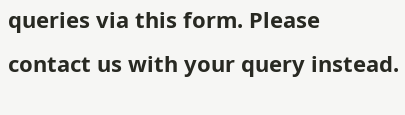queries via this form. Please contact us with your query instead.